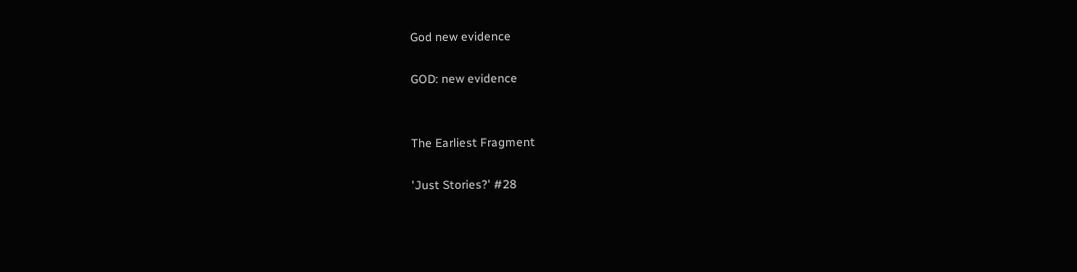God new evidence

GOD: new evidence


The Earliest Fragment

'Just Stories?' #28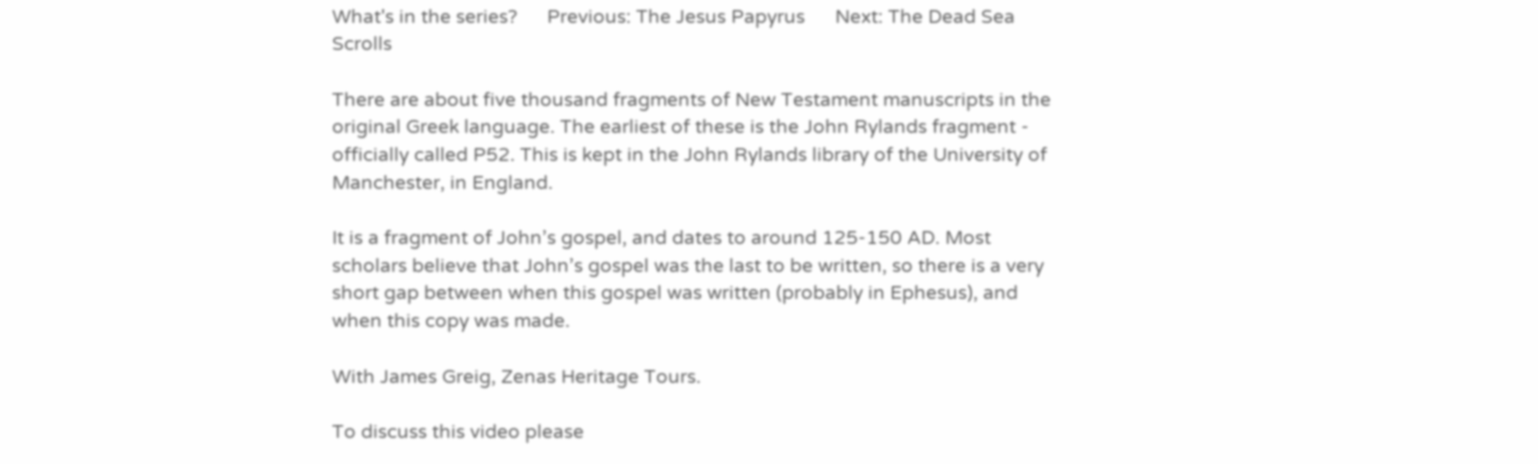What's in the series?      Previous: The Jesus Papyrus      Next: The Dead Sea Scrolls

There are about five thousand fragments of New Testament manuscripts in the original Greek language. The earliest of these is the John Rylands fragment - officially called P52. This is kept in the John Rylands library of the University of Manchester, in England.

It is a fragment of John’s gospel, and dates to around 125-150 AD. Most scholars believe that John’s gospel was the last to be written, so there is a very short gap between when this gospel was written (probably in Ephesus), and when this copy was made.

With James Greig, Zenas Heritage Tours.

To discuss this video please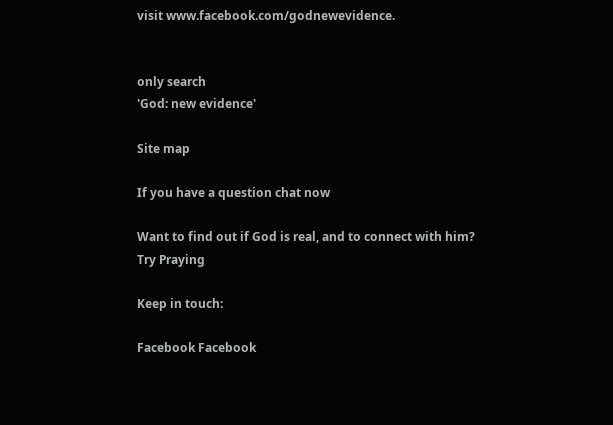visit www.facebook.com/godnewevidence.


only search
'God: new evidence'

Site map

If you have a question chat now

Want to find out if God is real, and to connect with him?
Try Praying

Keep in touch:

Facebook Facebook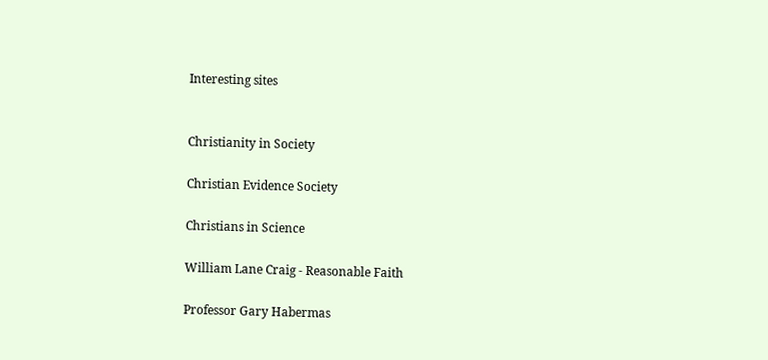Interesting sites


Christianity in Society

Christian Evidence Society

Christians in Science

William Lane Craig - Reasonable Faith

Professor Gary Habermas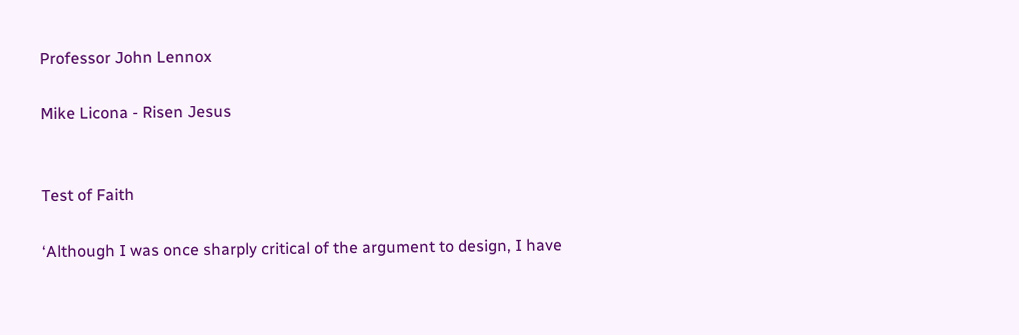Professor John Lennox

Mike Licona - Risen Jesus


Test of Faith

‘Although I was once sharply critical of the argument to design, I have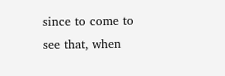since to come to see that, when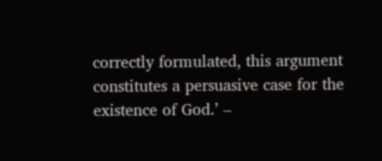correctly formulated, this argument constitutes a persuasive case for the existence of God.’ –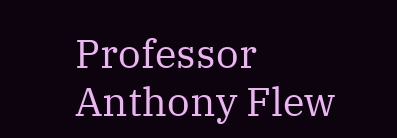Professor Anthony Flew